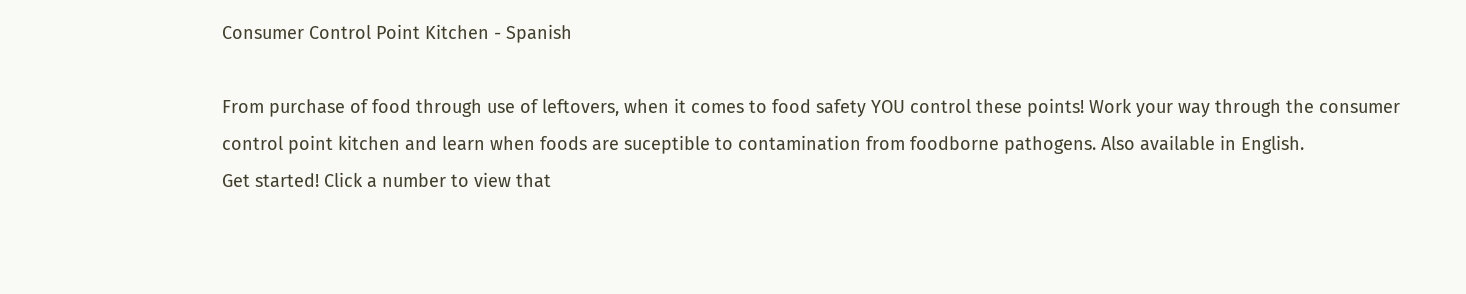Consumer Control Point Kitchen - Spanish

From purchase of food through use of leftovers, when it comes to food safety YOU control these points! Work your way through the consumer control point kitchen and learn when foods are suceptible to contamination from foodborne pathogens. Also available in English.
Get started! Click a number to view that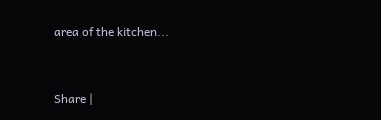area of the kitchen...


Share |